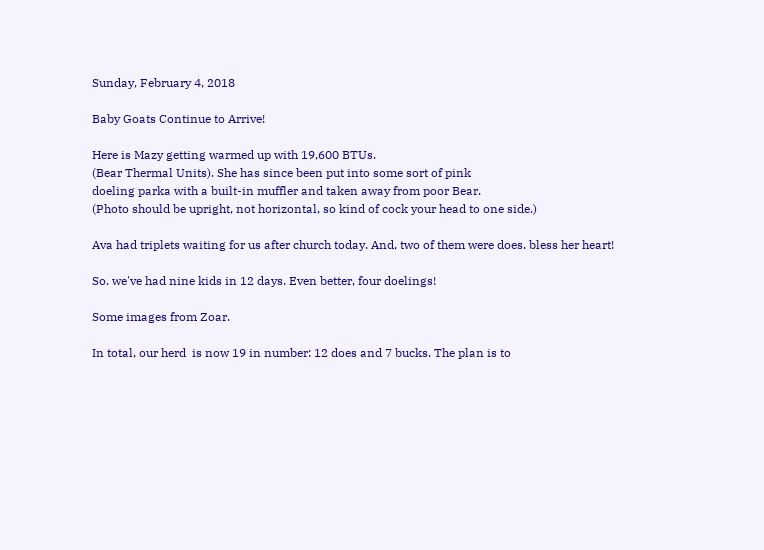Sunday, February 4, 2018

Baby Goats Continue to Arrive!

Here is Mazy getting warmed up with 19,600 BTUs.
(Bear Thermal Units). She has since been put into some sort of pink
doeling parka with a built-in muffler and taken away from poor Bear.
(Photo should be upright, not horizontal, so kind of cock your head to one side.)

Ava had triplets waiting for us after church today. And, two of them were does. bless her heart!

So. we've had nine kids in 12 days. Even better, four doelings!

Some images from Zoar.

In total, our herd  is now 19 in number: 12 does and 7 bucks. The plan is to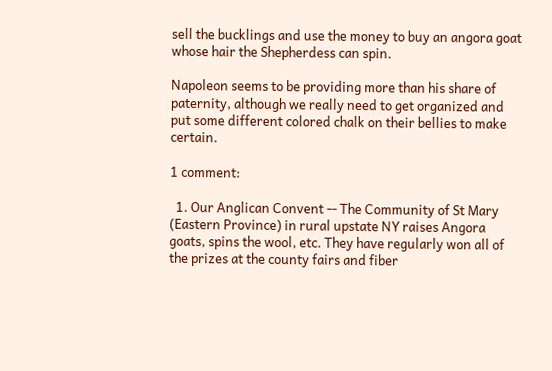sell the bucklings and use the money to buy an angora goat whose hair the Shepherdess can spin.

Napoleon seems to be providing more than his share of paternity, although we really need to get organized and put some different colored chalk on their bellies to make certain.

1 comment:

  1. Our Anglican Convent -- The Community of St Mary (Eastern Province) in rural upstate NY raises Angora goats, spins the wool, etc. They have regularly won all of the prizes at the county fairs and fiber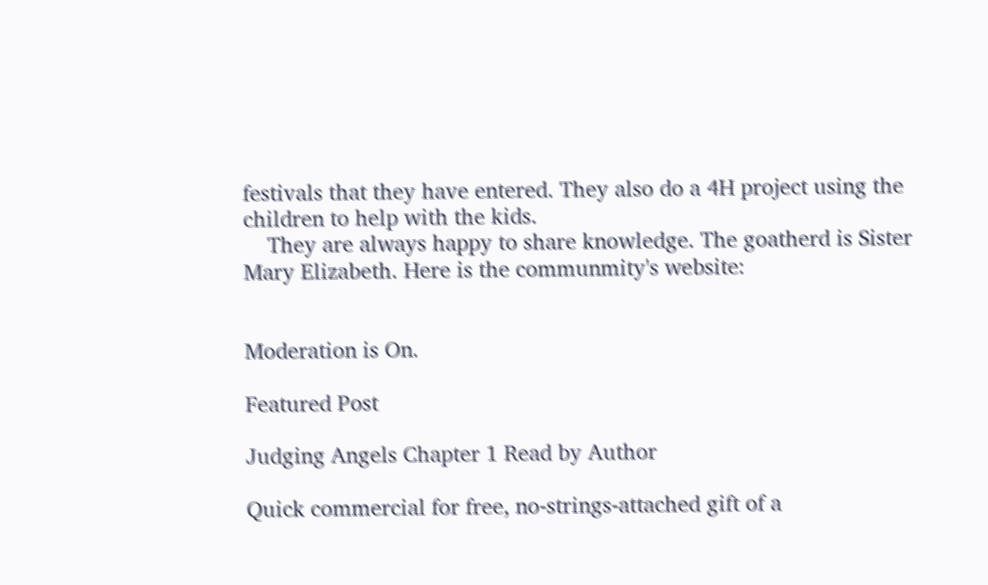festivals that they have entered. They also do a 4H project using the children to help with the kids.
    They are always happy to share knowledge. The goatherd is Sister Mary Elizabeth. Here is the communmity's website:


Moderation is On.

Featured Post

Judging Angels Chapter 1 Read by Author

Quick commercial for free, no-strings-attached gift of a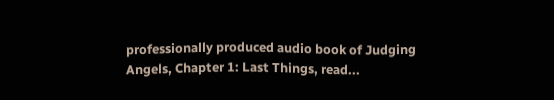professionally produced audio book of Judging Angels, Chapter 1: Last Things, read...